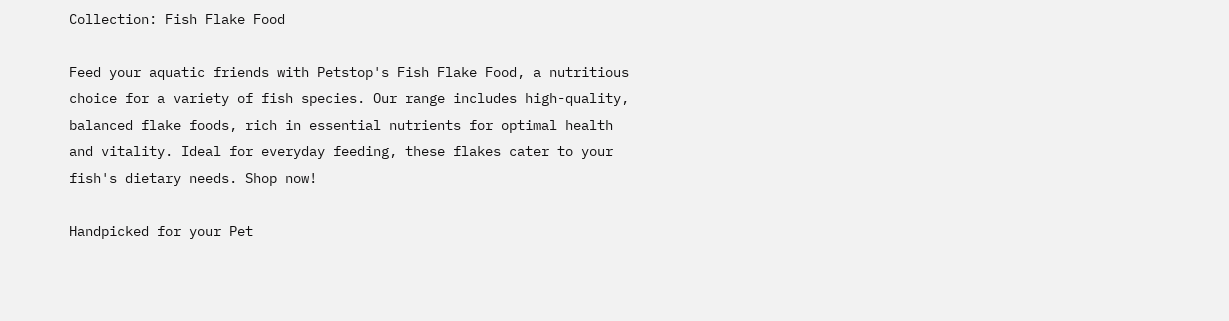Collection: Fish Flake Food

Feed your aquatic friends with Petstop's Fish Flake Food, a nutritious choice for a variety of fish species. Our range includes high-quality, balanced flake foods, rich in essential nutrients for optimal health and vitality. Ideal for everyday feeding, these flakes cater to your fish's dietary needs. Shop now!

Handpicked for your Pet